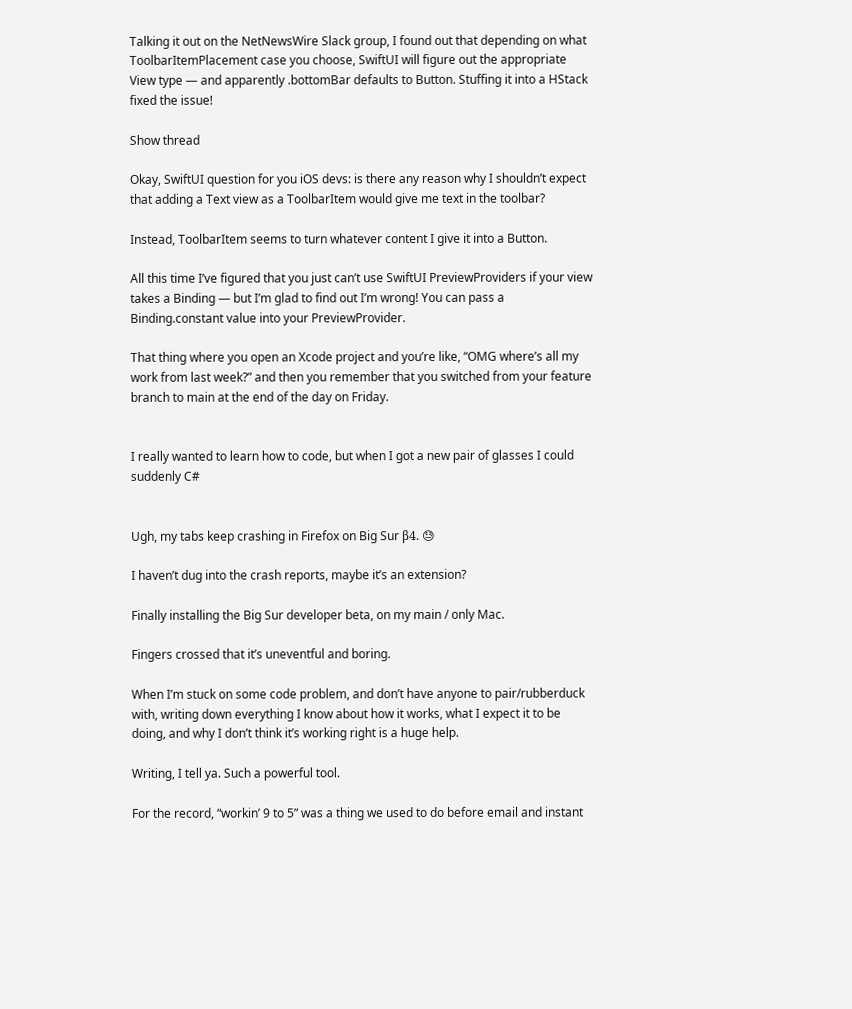Talking it out on the NetNewsWire Slack group, I found out that depending on what ToolbarItemPlacement case you choose, SwiftUI will figure out the appropriate View type — and apparently .bottomBar defaults to Button. Stuffing it into a HStack fixed the issue!

Show thread

Okay, SwiftUI question for you iOS devs: is there any reason why I shouldn’t expect that adding a Text view as a ToolbarItem would give me text in the toolbar?

Instead, ToolbarItem seems to turn whatever content I give it into a Button.

All this time I’ve figured that you just can’t use SwiftUI PreviewProviders if your view takes a Binding — but I’m glad to find out I’m wrong! You can pass a Binding.constant value into your PreviewProvider.

That thing where you open an Xcode project and you’re like, “OMG where’s all my work from last week?” and then you remember that you switched from your feature branch to main at the end of the day on Friday.


I really wanted to learn how to code, but when I got a new pair of glasses I could suddenly C#


Ugh, my tabs keep crashing in Firefox on Big Sur β4. 😓

I haven’t dug into the crash reports, maybe it’s an extension?

Finally installing the Big Sur developer beta, on my main / only Mac.

Fingers crossed that it’s uneventful and boring.

When I’m stuck on some code problem, and don’t have anyone to pair/rubberduck with, writing down everything I know about how it works, what I expect it to be doing, and why I don’t think it’s working right is a huge help.

Writing, I tell ya. Such a powerful tool.

For the record, “workin’ 9 to 5” was a thing we used to do before email and instant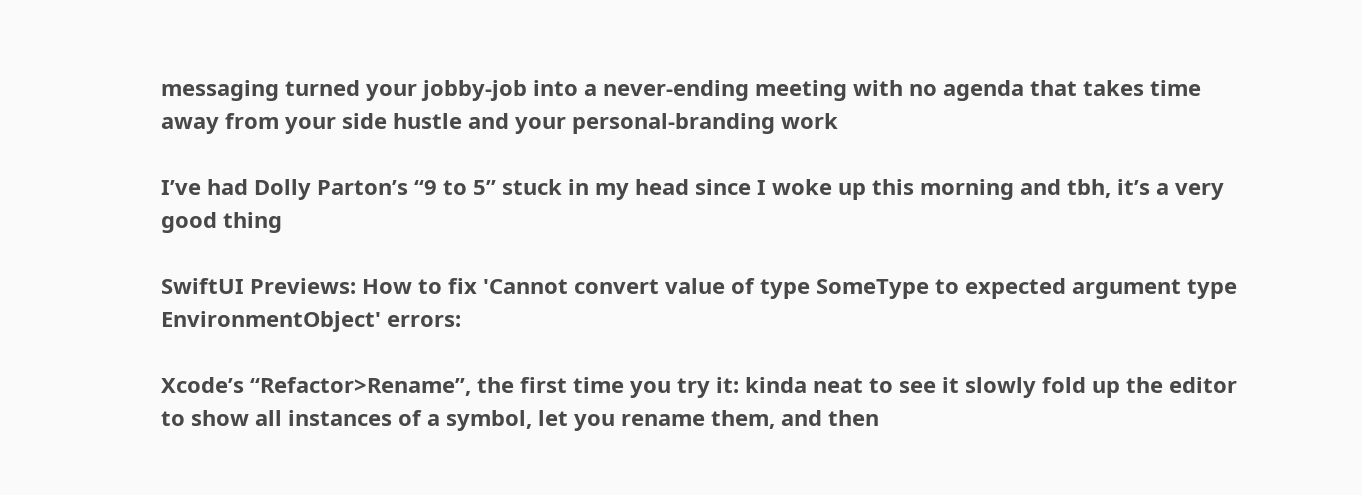messaging turned your jobby-job into a never-ending meeting with no agenda that takes time away from your side hustle and your personal-branding work

I’ve had Dolly Parton’s “9 to 5” stuck in my head since I woke up this morning and tbh, it’s a very good thing

SwiftUI Previews: How to fix 'Cannot convert value of type SomeType to expected argument type EnvironmentObject' errors:

Xcode’s “Refactor>Rename”, the first time you try it: kinda neat to see it slowly fold up the editor to show all instances of a symbol, let you rename them, and then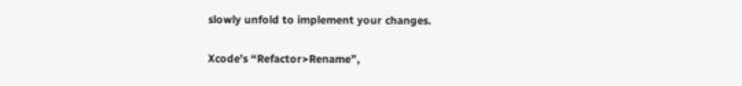slowly unfold to implement your changes.

Xcode’s “Refactor>Rename”,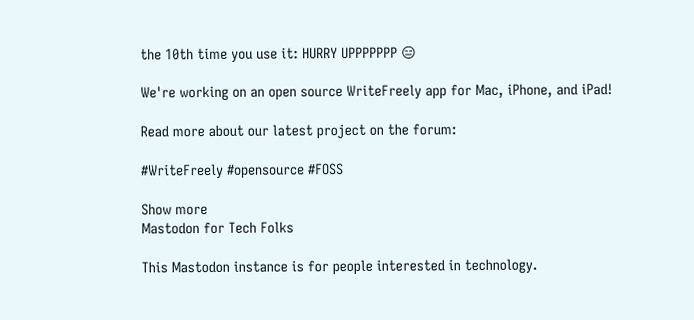the 10th time you use it: HURRY UPPPPPPP 😑

We're working on an open source WriteFreely app for Mac, iPhone, and iPad!

Read more about our latest project on the forum:

#WriteFreely #opensource #FOSS

Show more
Mastodon for Tech Folks

This Mastodon instance is for people interested in technology.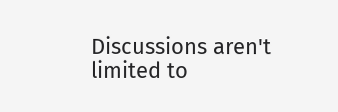Discussions aren't limited to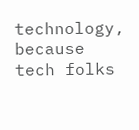technology, because tech folks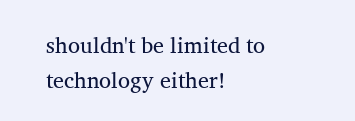shouldn't be limited to technology either!